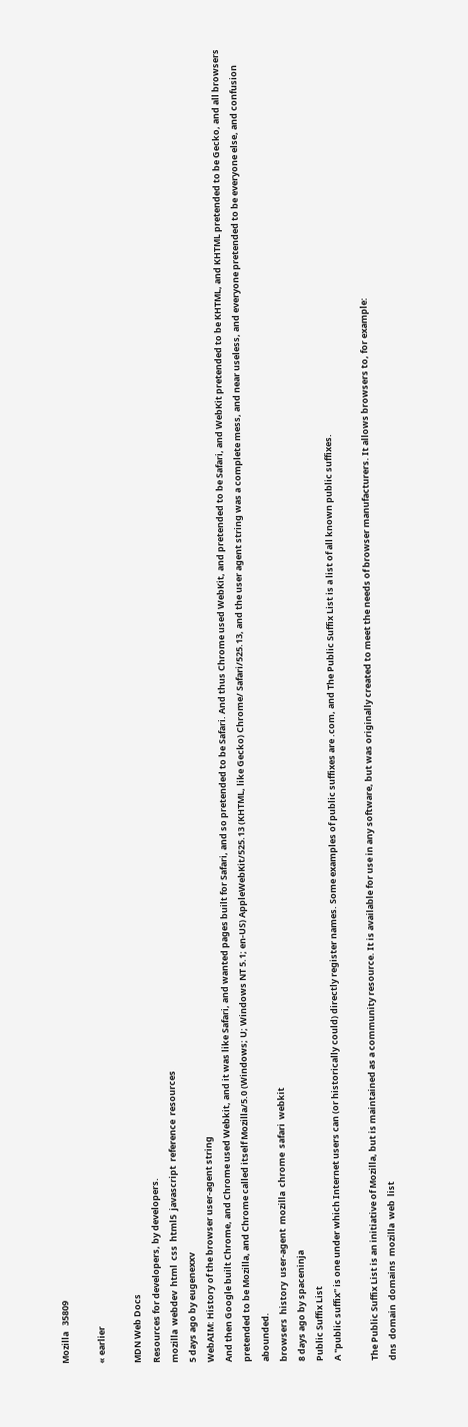Mozilla   35809

« earlier

MDN Web Docs
Resources for developers, by developers.
mozilla  webdev  html  css  html5  javascript  reference  resources
5 days ago by eugenexxv
WebAIM: History of the browser user-agent string
And then Google built Chrome, and Chrome used Webkit, and it was like Safari, and wanted pages built for Safari, and so pretended to be Safari. And thus Chrome used WebKit, and pretended to be Safari, and WebKit pretended to be KHTML, and KHTML pretended to be Gecko, and all browsers pretended to be Mozilla, and Chrome called itself Mozilla/5.0 (Windows; U; Windows NT 5.1; en-US) AppleWebKit/525.13 (KHTML, like Gecko) Chrome/ Safari/525.13, and the user agent string was a complete mess, and near useless, and everyone pretended to be everyone else, and confusion abounded.
browsers  history  user-agent  mozilla  chrome  safari  webkit
8 days ago by spaceninja
Public Suffix List
A "public suffix" is one under which Internet users can (or historically could) directly register names. Some examples of public suffixes are .com, and The Public Suffix List is a list of all known public suffixes.

The Public Suffix List is an initiative of Mozilla, but is maintained as a community resource. It is available for use in any software, but was originally created to meet the needs of browser manufacturers. It allows browsers to, for example:
dns  domain  domains  mozilla  web  list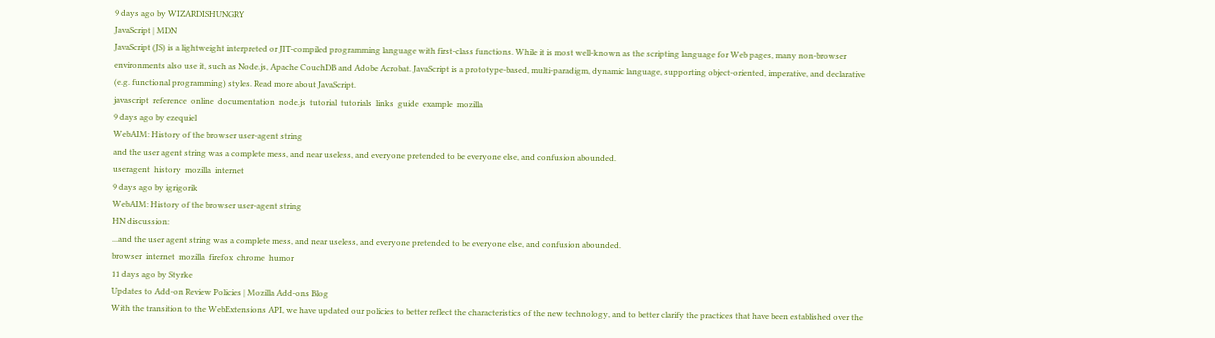9 days ago by WIZARDISHUNGRY
JavaScript | MDN
JavaScript (JS) is a lightweight interpreted or JIT-compiled programming language with first-class functions. While it is most well-known as the scripting language for Web pages, many non-browser environments also use it, such as Node.js, Apache CouchDB and Adobe Acrobat. JavaScript is a prototype-based, multi-paradigm, dynamic language, supporting object-oriented, imperative, and declarative (e.g. functional programming) styles. Read more about JavaScript.
javascript  reference  online  documentation  node.js  tutorial  tutorials  links  guide  example  mozilla
9 days ago by ezequiel
WebAIM: History of the browser user-agent string
and the user agent string was a complete mess, and near useless, and everyone pretended to be everyone else, and confusion abounded.
useragent  history  mozilla  internet
9 days ago by igrigorik
WebAIM: History of the browser user-agent string
HN discussion:
...and the user agent string was a complete mess, and near useless, and everyone pretended to be everyone else, and confusion abounded.
browser  internet  mozilla  firefox  chrome  humor
11 days ago by Styrke
Updates to Add-on Review Policies | Mozilla Add-ons Blog
With the transition to the WebExtensions API, we have updated our policies to better reflect the characteristics of the new technology, and to better clarify the practices that have been established over the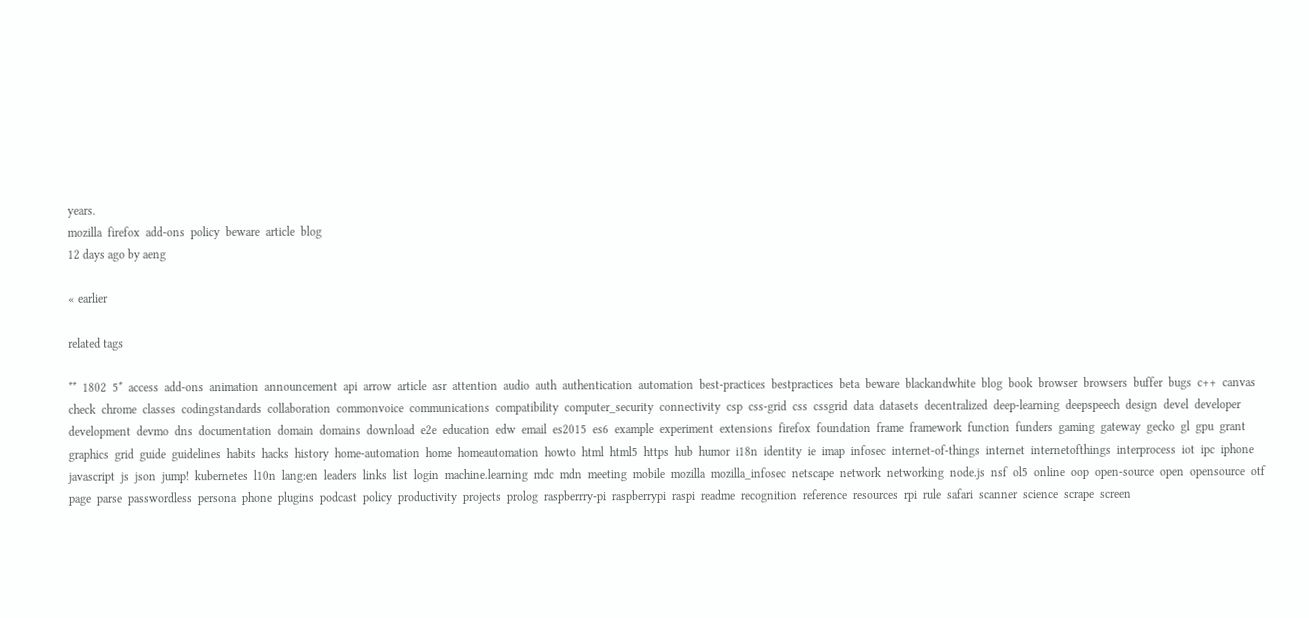years.
mozilla  firefox  add-ons  policy  beware  article  blog
12 days ago by aeng

« earlier

related tags

**  1802  5*  access  add-ons  animation  announcement  api  arrow  article  asr  attention  audio  auth  authentication  automation  best-practices  bestpractices  beta  beware  blackandwhite  blog  book  browser  browsers  buffer  bugs  c++  canvas  check  chrome  classes  codingstandards  collaboration  commonvoice  communications  compatibility  computer_security  connectivity  csp  css-grid  css  cssgrid  data  datasets  decentralized  deep-learning  deepspeech  design  devel  developer  development  devmo  dns  documentation  domain  domains  download  e2e  education  edw  email  es2015  es6  example  experiment  extensions  firefox  foundation  frame  framework  function  funders  gaming  gateway  gecko  gl  gpu  grant  graphics  grid  guide  guidelines  habits  hacks  history  home-automation  home  homeautomation  howto  html  html5  https  hub  humor  i18n  identity  ie  imap  infosec  internet-of-things  internet  internetofthings  interprocess  iot  ipc  iphone  javascript  js  json  jump!  kubernetes  l10n  lang:en  leaders  links  list  login  machine.learning  mdc  mdn  meeting  mobile  mozilla  mozilla_infosec  netscape  network  networking  node.js  nsf  ol5  online  oop  open-source  open  opensource  otf  page  parse  passwordless  persona  phone  plugins  podcast  policy  productivity  projects  prolog  raspberrry-pi  raspberrypi  raspi  readme  recognition  reference  resources  rpi  rule  safari  scanner  science  scrape  screen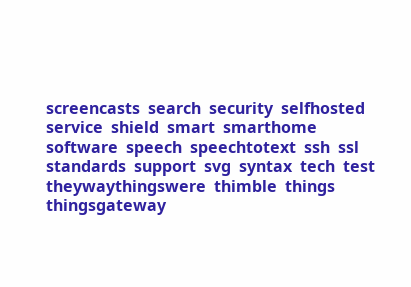screencasts  search  security  selfhosted  service  shield  smart  smarthome  software  speech  speechtotext  ssh  ssl  standards  support  svg  syntax  tech  test  theywaythingswere  thimble  things  thingsgateway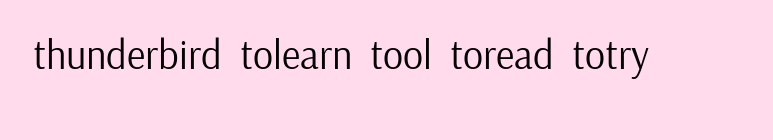thunderbird  tolearn  tool  toread  totry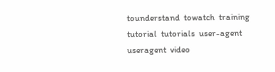tounderstand  towatch  training  tutorial  tutorials  user-agent  useragent  video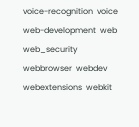voice-recognition  voice  web-development  web  web_security  webbrowser  webdev  webextensions  webkit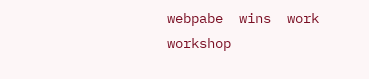webpabe  wins  work  workshop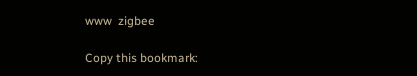www  zigbee

Copy this bookmark: